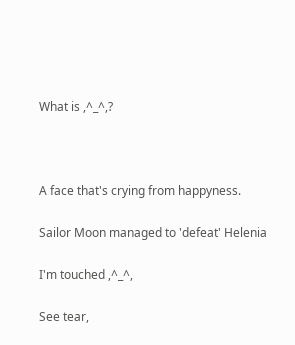What is ,^_^,?



A face that's crying from happyness.

Sailor Moon managed to 'defeat' Helenia

I'm touched ,^_^,

See tear,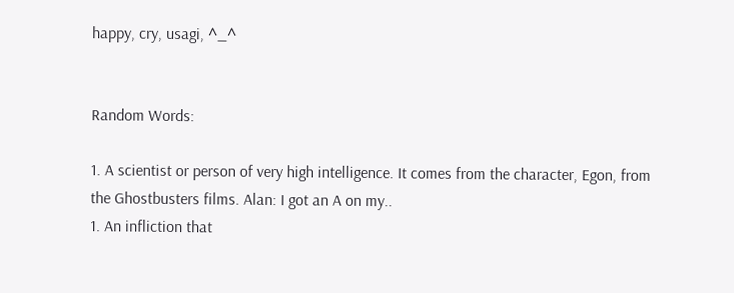happy, cry, usagi, ^_^


Random Words:

1. A scientist or person of very high intelligence. It comes from the character, Egon, from the Ghostbusters films. Alan: I got an A on my..
1. An infliction that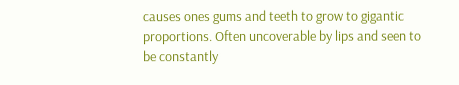causes ones gums and teeth to grow to gigantic proportions. Often uncoverable by lips and seen to be constantly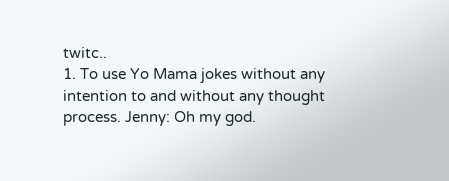twitc..
1. To use Yo Mama jokes without any intention to and without any thought process. Jenny: Oh my god.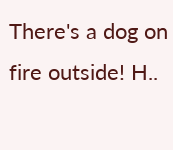There's a dog on fire outside! H..